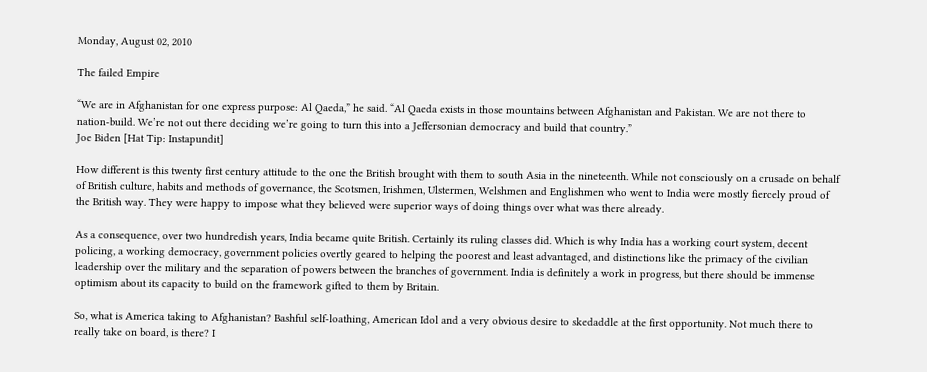Monday, August 02, 2010

The failed Empire

“We are in Afghanistan for one express purpose: Al Qaeda,” he said. “Al Qaeda exists in those mountains between Afghanistan and Pakistan. We are not there to nation-build. We’re not out there deciding we’re going to turn this into a Jeffersonian democracy and build that country.”
Joe Biden [Hat Tip: Instapundit]

How different is this twenty first century attitude to the one the British brought with them to south Asia in the nineteenth. While not consciously on a crusade on behalf of British culture, habits and methods of governance, the Scotsmen, Irishmen, Ulstermen, Welshmen and Englishmen who went to India were mostly fiercely proud of the British way. They were happy to impose what they believed were superior ways of doing things over what was there already.

As a consequence, over two hundredish years, India became quite British. Certainly its ruling classes did. Which is why India has a working court system, decent policing, a working democracy, government policies overtly geared to helping the poorest and least advantaged, and distinctions like the primacy of the civilian leadership over the military and the separation of powers between the branches of government. India is definitely a work in progress, but there should be immense optimism about its capacity to build on the framework gifted to them by Britain.

So, what is America taking to Afghanistan? Bashful self-loathing, American Idol and a very obvious desire to skedaddle at the first opportunity. Not much there to really take on board, is there? I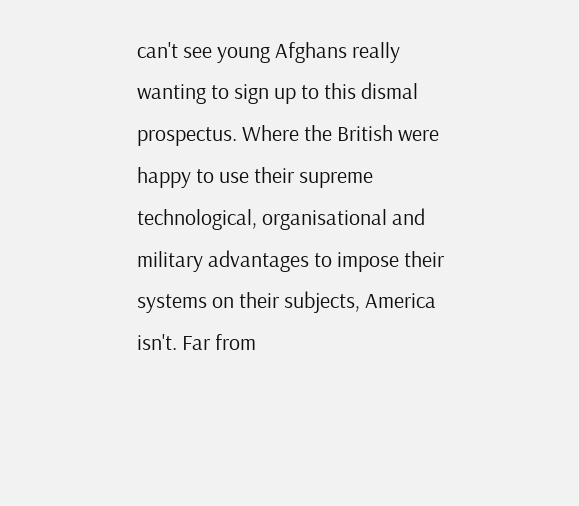can't see young Afghans really wanting to sign up to this dismal prospectus. Where the British were happy to use their supreme technological, organisational and military advantages to impose their systems on their subjects, America isn't. Far from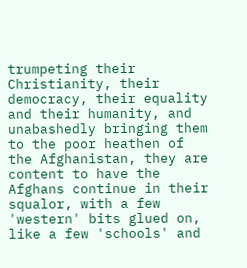trumpeting their Christianity, their democracy, their equality and their humanity, and unabashedly bringing them to the poor heathen of the Afghanistan, they are content to have the Afghans continue in their squalor, with a few 'western' bits glued on, like a few 'schools' and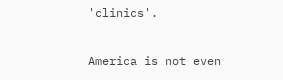'clinics'.

America is not even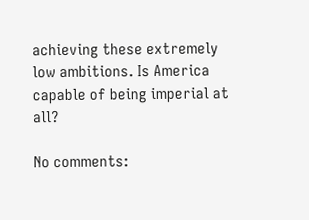achieving these extremely low ambitions. Is America capable of being imperial at all?

No comments: